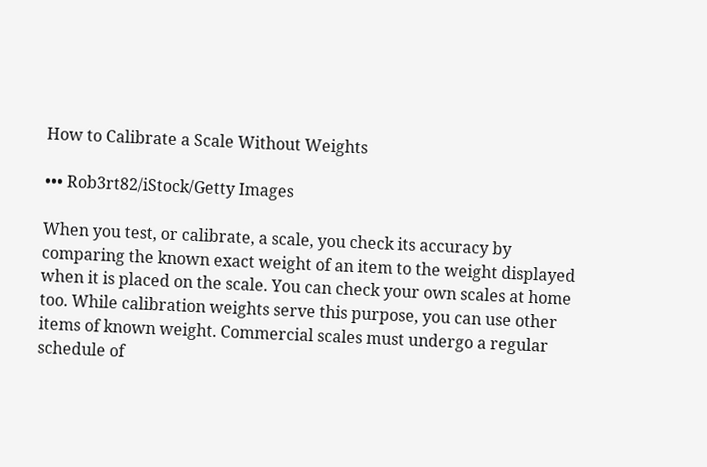How to Calibrate a Scale Without Weights

••• Rob3rt82/iStock/Getty Images

When you test, or calibrate, a scale, you check its accuracy by comparing the known exact weight of an item to the weight displayed when it is placed on the scale. You can check your own scales at home too. While calibration weights serve this purpose, you can use other items of known weight. Commercial scales must undergo a regular schedule of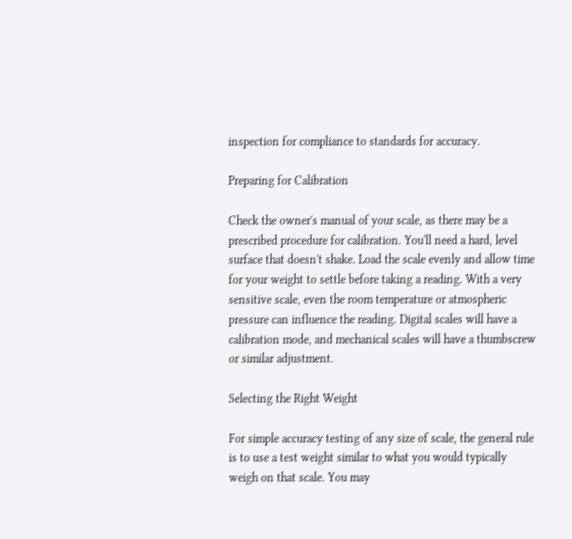inspection for compliance to standards for accuracy.

Preparing for Calibration

Check the owner's manual of your scale, as there may be a prescribed procedure for calibration. You'll need a hard, level surface that doesn't shake. Load the scale evenly and allow time for your weight to settle before taking a reading. With a very sensitive scale, even the room temperature or atmospheric pressure can influence the reading. Digital scales will have a calibration mode, and mechanical scales will have a thumbscrew or similar adjustment.

Selecting the Right Weight

For simple accuracy testing of any size of scale, the general rule is to use a test weight similar to what you would typically weigh on that scale. You may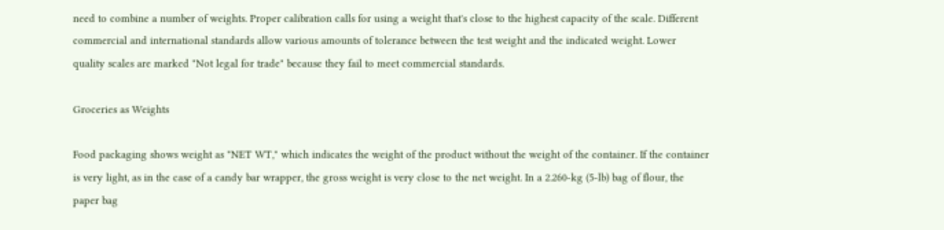need to combine a number of weights. Proper calibration calls for using a weight that's close to the highest capacity of the scale. Different commercial and international standards allow various amounts of tolerance between the test weight and the indicated weight. Lower quality scales are marked "Not legal for trade" because they fail to meet commercial standards.

Groceries as Weights

Food packaging shows weight as "NET WT," which indicates the weight of the product without the weight of the container. If the container is very light, as in the case of a candy bar wrapper, the gross weight is very close to the net weight. In a 2.260-kg (5-lb) bag of flour, the paper bag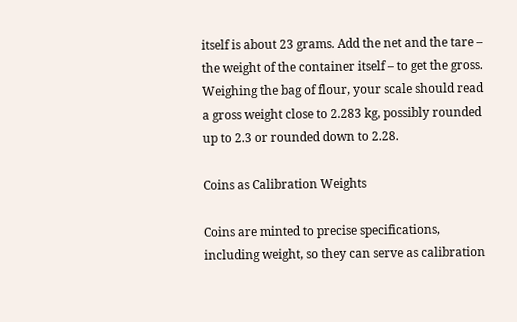itself is about 23 grams. Add the net and the tare – the weight of the container itself – to get the gross. Weighing the bag of flour, your scale should read a gross weight close to 2.283 kg, possibly rounded up to 2.3 or rounded down to 2.28.

Coins as Calibration Weights

Coins are minted to precise specifications, including weight, so they can serve as calibration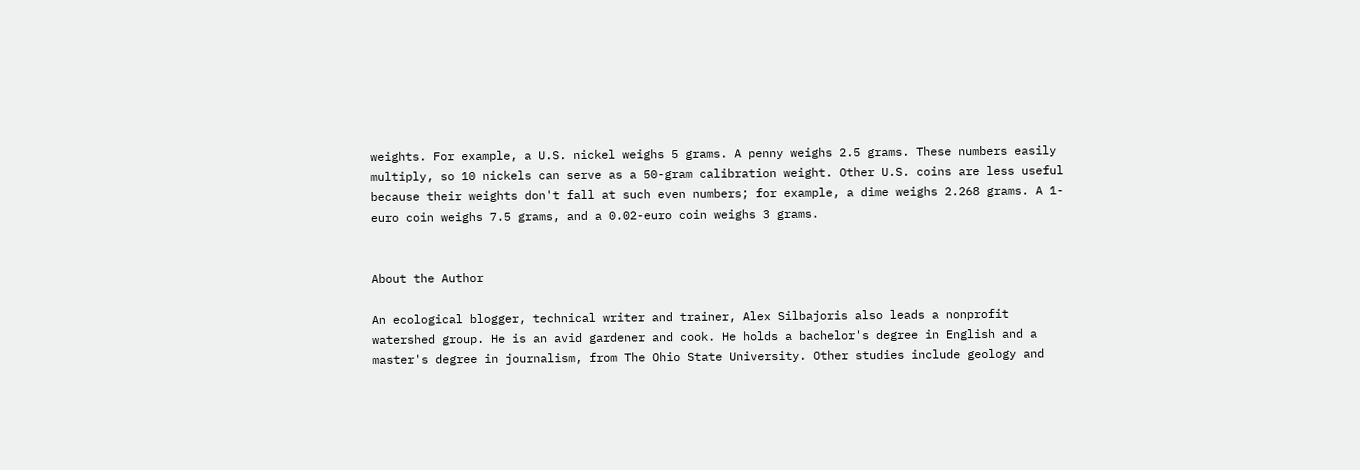weights. For example, a U.S. nickel weighs 5 grams. A penny weighs 2.5 grams. These numbers easily multiply, so 10 nickels can serve as a 50-gram calibration weight. Other U.S. coins are less useful because their weights don't fall at such even numbers; for example, a dime weighs 2.268 grams. A 1-euro coin weighs 7.5 grams, and a 0.02-euro coin weighs 3 grams.


About the Author

An ecological blogger, technical writer and trainer, Alex Silbajoris also leads a nonprofit watershed group. He is an avid gardener and cook. He holds a bachelor's degree in English and a master's degree in journalism, from The Ohio State University. Other studies include geology and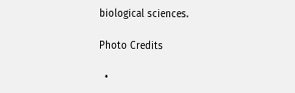biological sciences.

Photo Credits

  •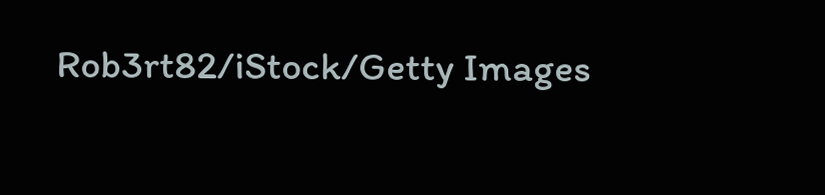Rob3rt82/iStock/Getty Images